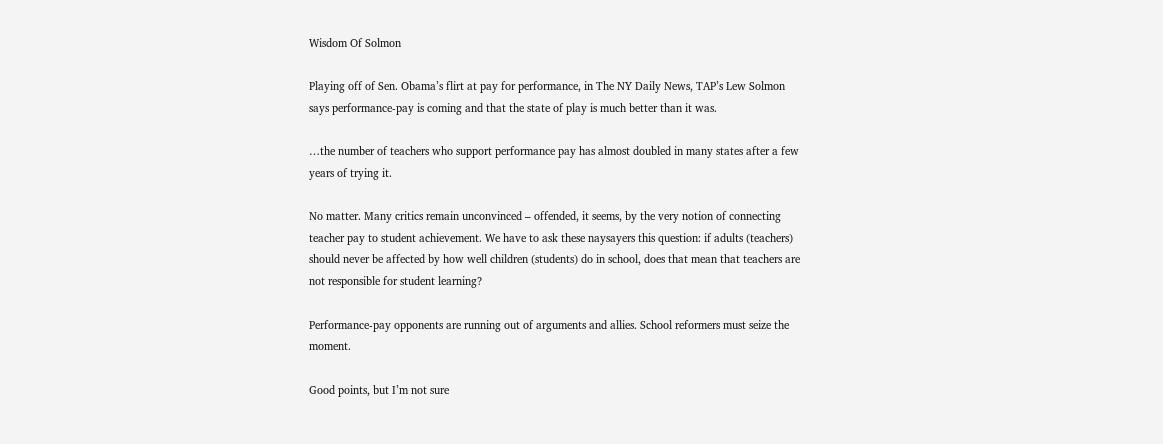Wisdom Of Solmon

Playing off of Sen. Obama’s flirt at pay for performance, in The NY Daily News, TAP’s Lew Solmon says performance-pay is coming and that the state of play is much better than it was.

…the number of teachers who support performance pay has almost doubled in many states after a few years of trying it.

No matter. Many critics remain unconvinced – offended, it seems, by the very notion of connecting teacher pay to student achievement. We have to ask these naysayers this question: if adults (teachers) should never be affected by how well children (students) do in school, does that mean that teachers are not responsible for student learning?

Performance-pay opponents are running out of arguments and allies. School reformers must seize the moment.

Good points, but I’m not sure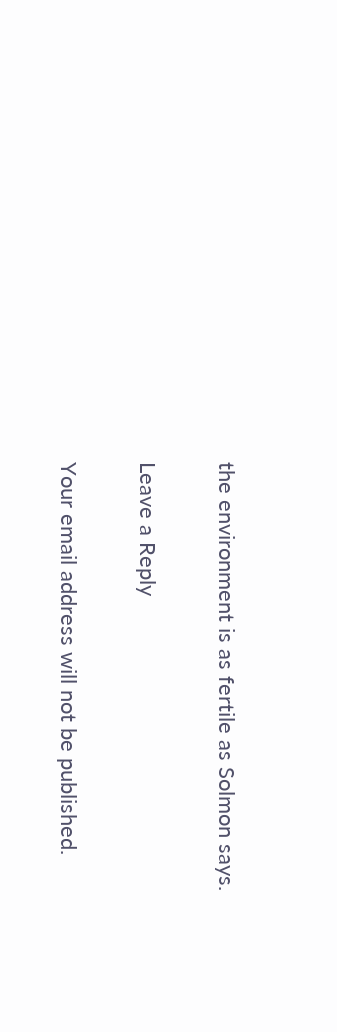the environment is as fertile as Solmon says.

Leave a Reply

Your email address will not be published.